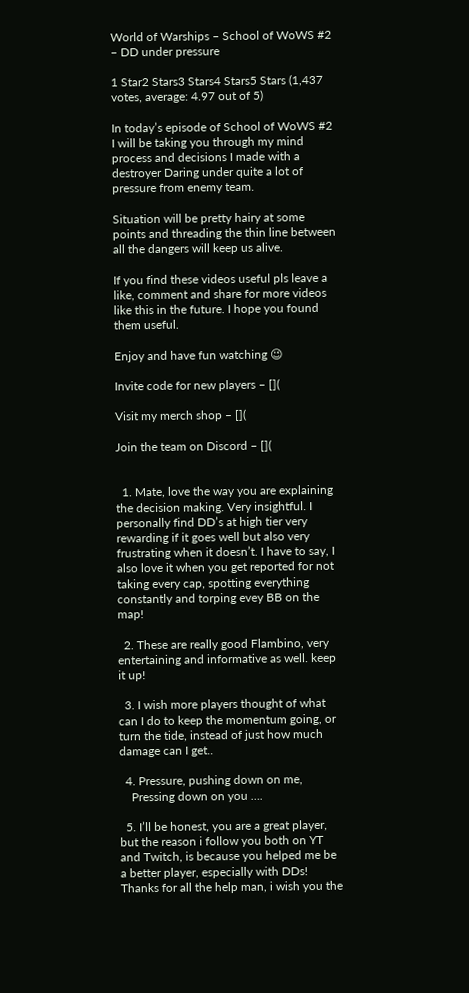World of Warships – School of WoWS #2 – DD under pressure

1 Star2 Stars3 Stars4 Stars5 Stars (1,437 votes, average: 4.97 out of 5)

In today’s episode of School of WoWS #2 I will be taking you through my mind process and decisions I made with a destroyer Daring under quite a lot of pressure from enemy team.

Situation will be pretty hairy at some points and threading the thin line between all the dangers will keep us alive.

If you find these videos useful pls leave a like, comment and share for more videos like this in the future. I hope you found them useful.

Enjoy and have fun watching 😉

Invite code for new players – [](

Visit my merch shop – [](

Join the team on Discord – [](


  1. Mate, love the way you are explaining the decision making. Very insightful. I personally find DD’s at high tier very rewarding if it goes well but also very frustrating when it doesn’t. I have to say, I also love it when you get reported for not taking every cap, spotting everything constantly and torping evey BB on the map!

  2. These are really good Flambino, very entertaining and informative as well. keep it up!

  3. I wish more players thought of what can I do to keep the momentum going, or turn the tide, instead of just how much damage can I get..

  4. Pressure, pushing down on me,
    Pressing down on you ….

  5. I’ll be honest, you are a great player, but the reason i follow you both on YT and Twitch, is because you helped me be a better player, especially with DDs! Thanks for all the help man, i wish you the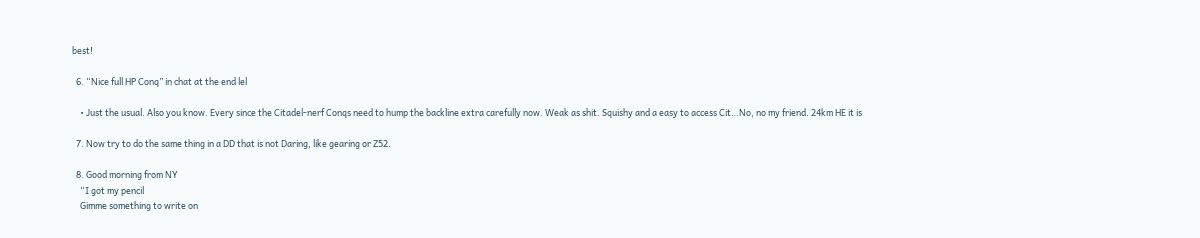best!

  6. “Nice full HP Conq” in chat at the end lel

    • Just the usual. Also you know. Every since the Citadel-nerf Conqs need to hump the backline extra carefully now. Weak as shit. Squishy and a easy to access Cit…No, no my friend. 24km HE it is

  7. Now try to do the same thing in a DD that is not Daring, like gearing or Z52.

  8. Good morning from NY
    “I got my pencil
    Gimme something to write on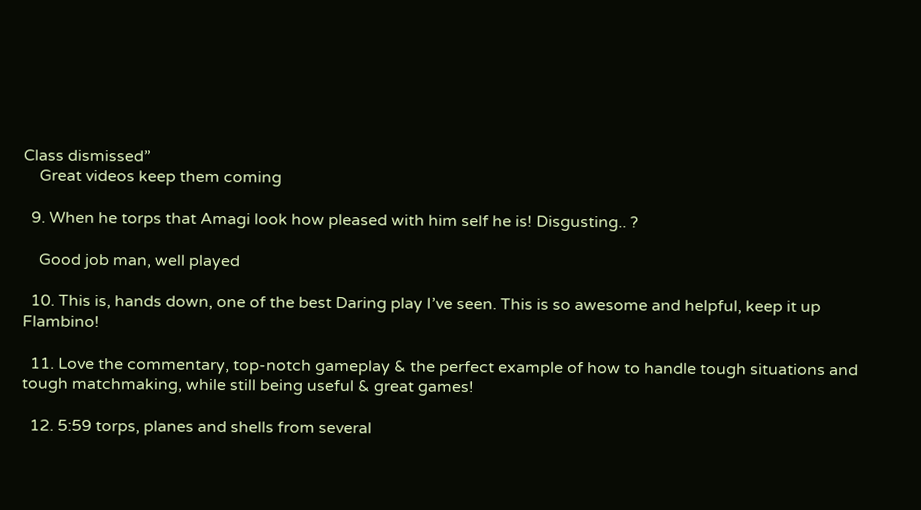Class dismissed”
    Great videos keep them coming

  9. When he torps that Amagi look how pleased with him self he is! Disgusting.. ?

    Good job man, well played

  10. This is, hands down, one of the best Daring play I’ve seen. This is so awesome and helpful, keep it up Flambino!

  11. Love the commentary, top-notch gameplay & the perfect example of how to handle tough situations and tough matchmaking, while still being useful & great games!

  12. 5:59 torps, planes and shells from several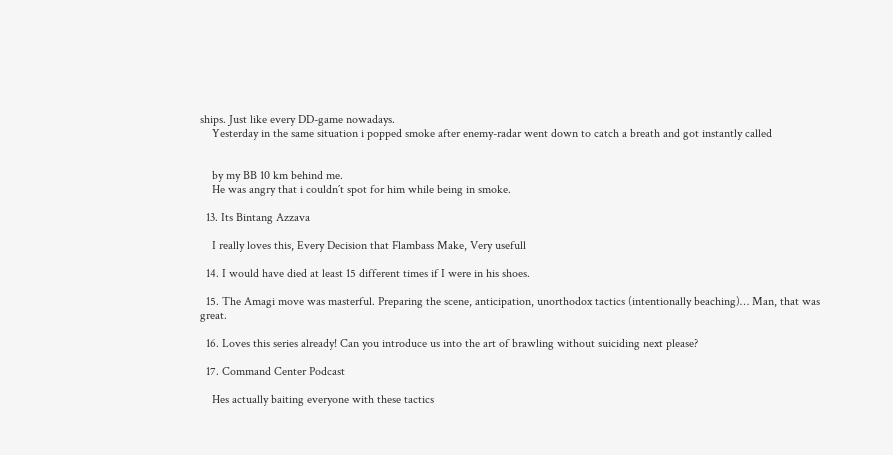ships. Just like every DD-game nowadays.
    Yesterday in the same situation i popped smoke after enemy-radar went down to catch a breath and got instantly called


    by my BB 10 km behind me.
    He was angry that i couldn´t spot for him while being in smoke.

  13. Its Bintang Azzava

    I really loves this, Every Decision that Flambass Make, Very usefull

  14. I would have died at least 15 different times if I were in his shoes.

  15. The Amagi move was masterful. Preparing the scene, anticipation, unorthodox tactics (intentionally beaching)… Man, that was great.

  16. Loves this series already! Can you introduce us into the art of brawling without suiciding next please?

  17. Command Center Podcast

    Hes actually baiting everyone with these tactics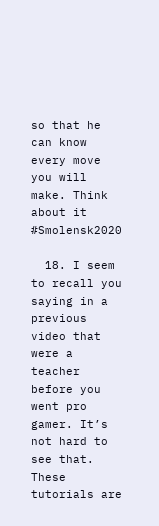so that he can know every move you will make. Think about it #Smolensk2020

  18. I seem to recall you saying in a previous video that were a teacher before you went pro gamer. It’s not hard to see that. These tutorials are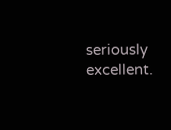seriously excellent.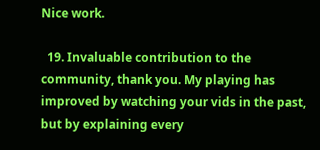Nice work.

  19. Invaluable contribution to the community, thank you. My playing has improved by watching your vids in the past, but by explaining every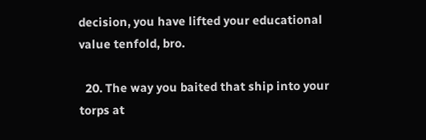decision, you have lifted your educational value tenfold, bro.

  20. The way you baited that ship into your torps at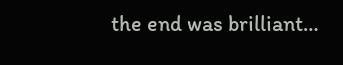the end was brilliant…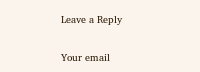Leave a Reply

Your email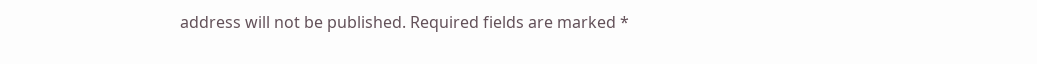address will not be published. Required fields are marked *